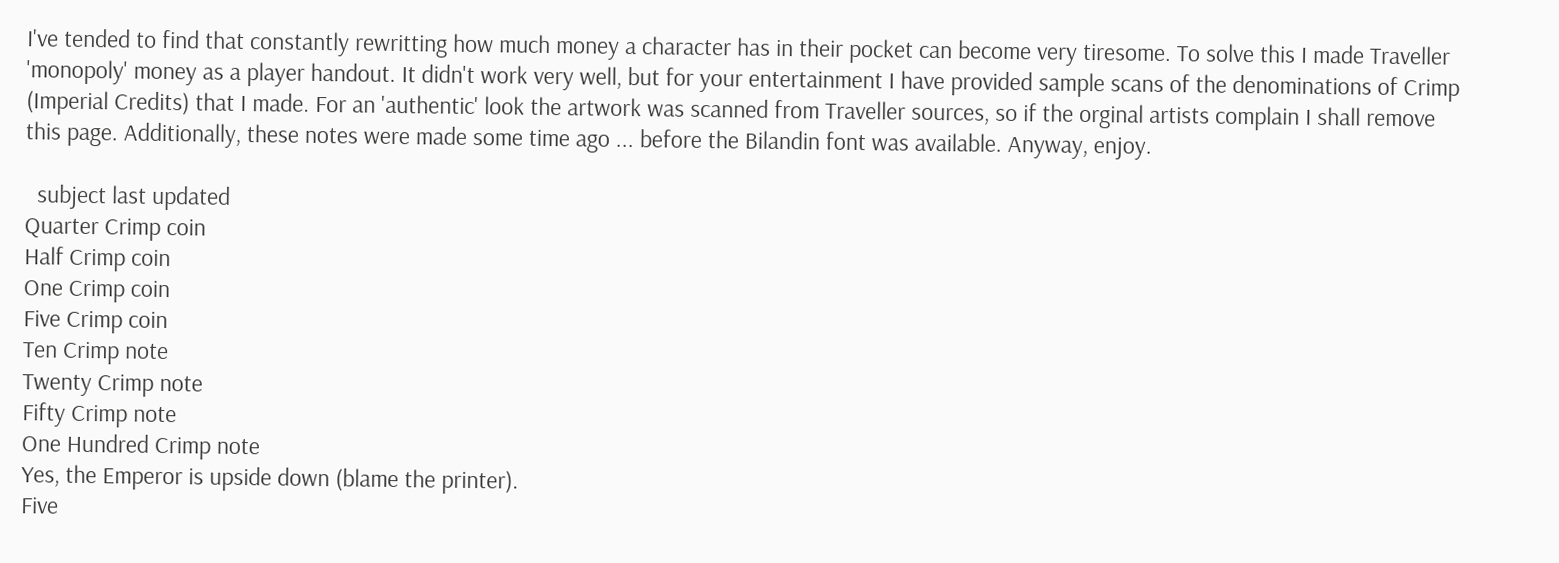I've tended to find that constantly rewritting how much money a character has in their pocket can become very tiresome. To solve this I made Traveller 'monopoly' money as a player handout. It didn't work very well, but for your entertainment I have provided sample scans of the denominations of Crimp (Imperial Credits) that I made. For an 'authentic' look the artwork was scanned from Traveller sources, so if the orginal artists complain I shall remove this page. Additionally, these notes were made some time ago ... before the Bilandin font was available. Anyway, enjoy.

  subject last updated
Quarter Crimp coin
Half Crimp coin
One Crimp coin
Five Crimp coin
Ten Crimp note
Twenty Crimp note
Fifty Crimp note
One Hundred Crimp note
Yes, the Emperor is upside down (blame the printer).
Five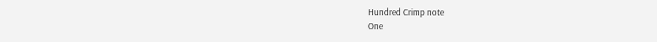Hundred Crimp note
One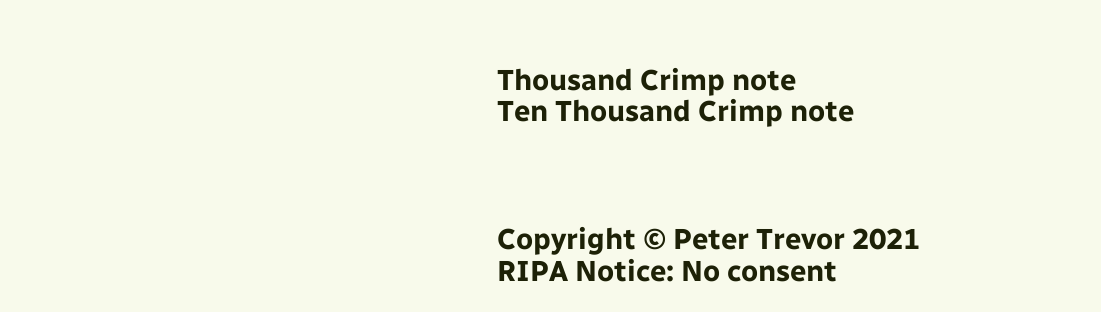Thousand Crimp note
Ten Thousand Crimp note



Copyright © Peter Trevor 2021
RIPA Notice: No consent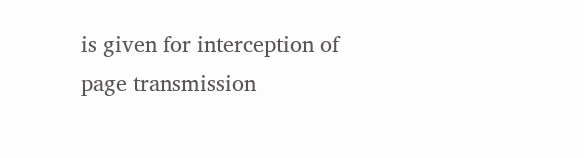is given for interception of page transmission